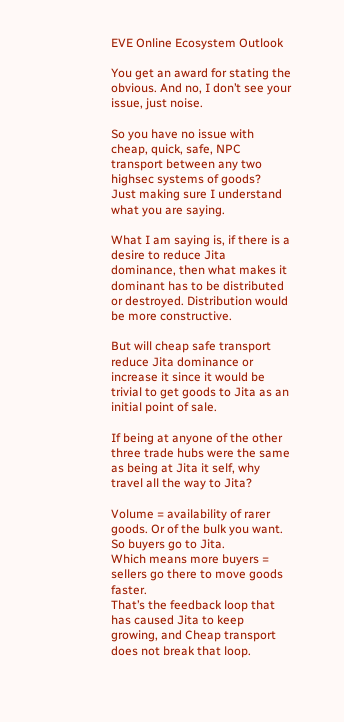EVE Online Ecosystem Outlook

You get an award for stating the obvious. And no, I don’t see your issue, just noise.

So you have no issue with cheap, quick, safe, NPC transport between any two highsec systems of goods?
Just making sure I understand what you are saying.

What I am saying is, if there is a desire to reduce Jita dominance, then what makes it dominant has to be distributed or destroyed. Distribution would be more constructive.

But will cheap safe transport reduce Jita dominance or increase it since it would be trivial to get goods to Jita as an initial point of sale.

If being at anyone of the other three trade hubs were the same as being at Jita it self, why travel all the way to Jita?

Volume = availability of rarer goods. Or of the bulk you want. So buyers go to Jita.
Which means more buyers = sellers go there to move goods faster.
That’s the feedback loop that has caused Jita to keep growing, and Cheap transport does not break that loop.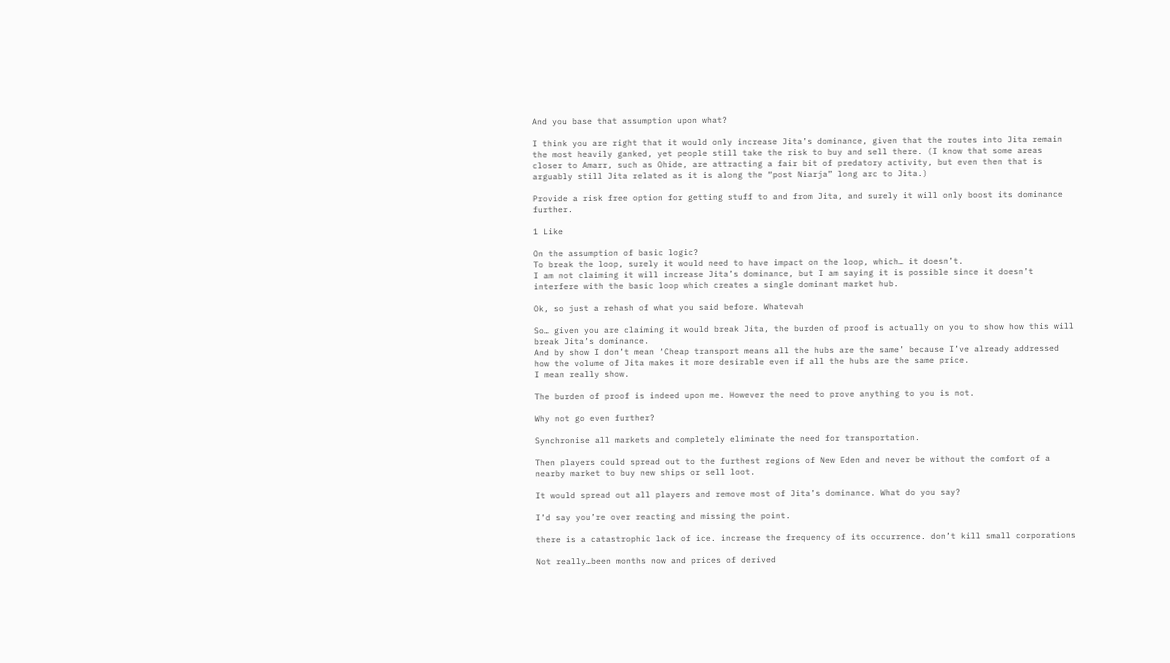And you base that assumption upon what?

I think you are right that it would only increase Jita’s dominance, given that the routes into Jita remain the most heavily ganked, yet people still take the risk to buy and sell there. (I know that some areas closer to Amarr, such as Ohide, are attracting a fair bit of predatory activity, but even then that is arguably still Jita related as it is along the “post Niarja” long arc to Jita.)

Provide a risk free option for getting stuff to and from Jita, and surely it will only boost its dominance further.

1 Like

On the assumption of basic logic?
To break the loop, surely it would need to have impact on the loop, which… it doesn’t.
I am not claiming it will increase Jita’s dominance, but I am saying it is possible since it doesn’t interfere with the basic loop which creates a single dominant market hub.

Ok, so just a rehash of what you said before. Whatevah

So… given you are claiming it would break Jita, the burden of proof is actually on you to show how this will break Jita’s dominance.
And by show I don’t mean ‘Cheap transport means all the hubs are the same’ because I’ve already addressed how the volume of Jita makes it more desirable even if all the hubs are the same price.
I mean really show.

The burden of proof is indeed upon me. However the need to prove anything to you is not.

Why not go even further?

Synchronise all markets and completely eliminate the need for transportation.

Then players could spread out to the furthest regions of New Eden and never be without the comfort of a nearby market to buy new ships or sell loot.

It would spread out all players and remove most of Jita’s dominance. What do you say?

I’d say you’re over reacting and missing the point.

there is a catastrophic lack of ice. increase the frequency of its occurrence. don’t kill small corporations

Not really…been months now and prices of derived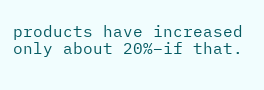products have increased only about 20%–if that.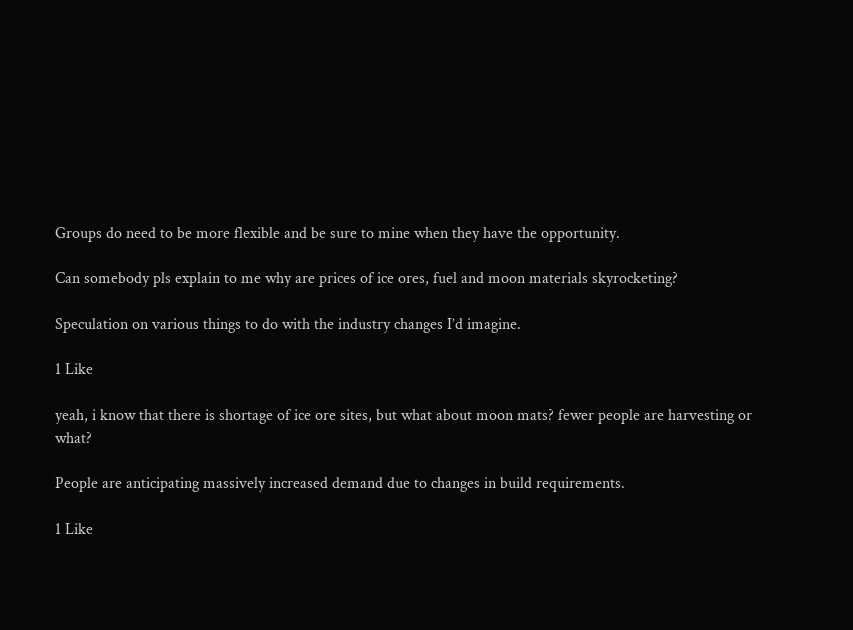Groups do need to be more flexible and be sure to mine when they have the opportunity.

Can somebody pls explain to me why are prices of ice ores, fuel and moon materials skyrocketing?

Speculation on various things to do with the industry changes I’d imagine.

1 Like

yeah, i know that there is shortage of ice ore sites, but what about moon mats? fewer people are harvesting or what?

People are anticipating massively increased demand due to changes in build requirements.

1 Like